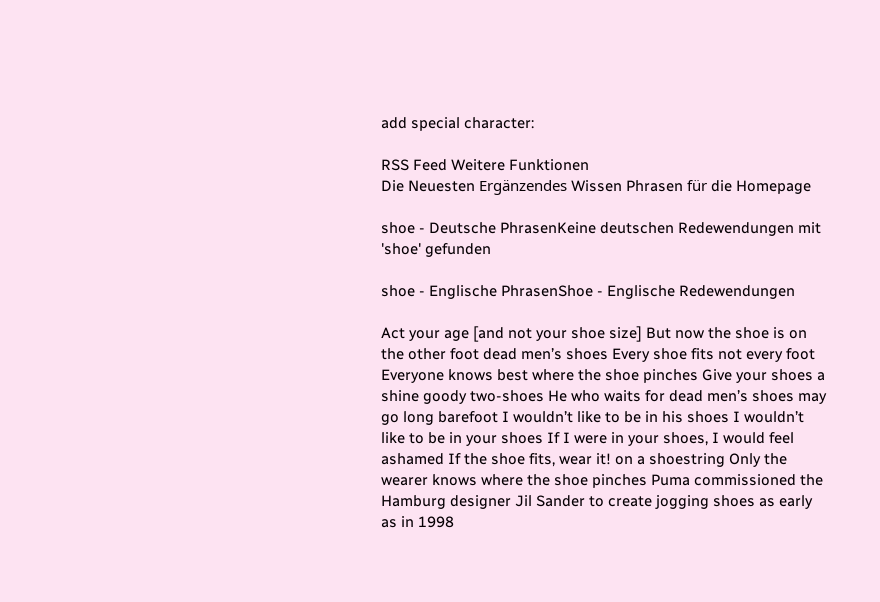add special character:

RSS Feed Weitere Funktionen
Die Neuesten Ergänzendes Wissen Phrasen für die Homepage

shoe - Deutsche PhrasenKeine deutschen Redewendungen mit 'shoe' gefunden

shoe - Englische PhrasenShoe - Englische Redewendungen

Act your age [and not your shoe size] But now the shoe is on the other foot dead men’s shoes Every shoe fits not every foot Everyone knows best where the shoe pinches Give your shoes a shine goody two-shoes He who waits for dead men’s shoes may go long barefoot I wouldn’t like to be in his shoes I wouldn’t like to be in your shoes If I were in your shoes, I would feel ashamed If the shoe fits, wear it! on a shoestring Only the wearer knows where the shoe pinches Puma commissioned the Hamburg designer Jil Sander to create jogging shoes as early as in 1998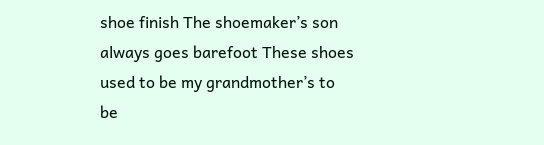shoe finish The shoemaker’s son always goes barefoot These shoes used to be my grandmother’s to be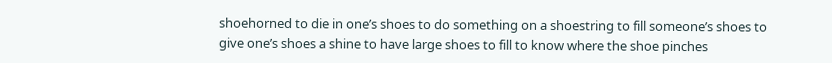shoehorned to die in one’s shoes to do something on a shoestring to fill someone’s shoes to give one’s shoes a shine to have large shoes to fill to know where the shoe pinches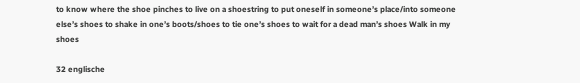to know where the shoe pinches to live on a shoestring to put oneself in someone’s place/into someone else’s shoes to shake in one’s boots/shoes to tie one’s shoes to wait for a dead man’s shoes Walk in my shoes

32 englische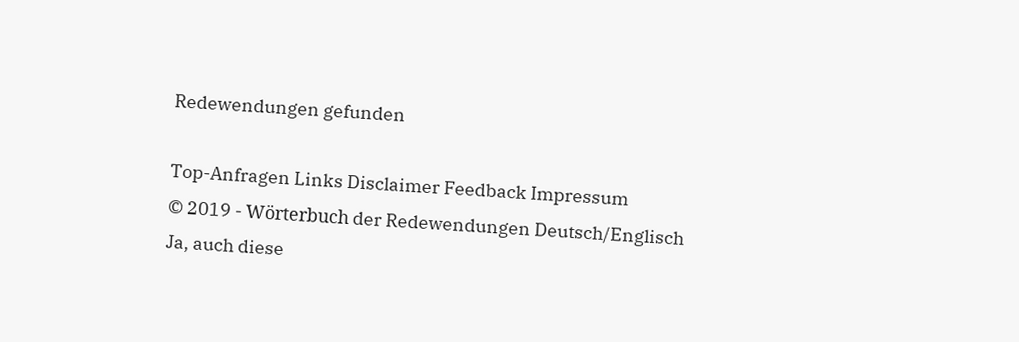Redewendungen gefunden

Top-Anfragen Links Disclaimer Feedback Impressum
© 2019 - Wörterbuch der Redewendungen Deutsch/Englisch
Ja, auch diese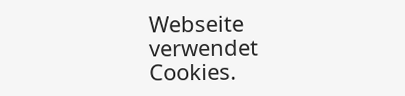Webseite verwendet Cookies.